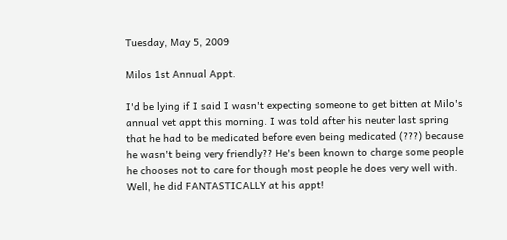Tuesday, May 5, 2009

Milos 1st Annual Appt.

I'd be lying if I said I wasn't expecting someone to get bitten at Milo's annual vet appt this morning. I was told after his neuter last spring that he had to be medicated before even being medicated (???) because he wasn't being very friendly?? He's been known to charge some people he chooses not to care for though most people he does very well with. Well, he did FANTASTICALLY at his appt!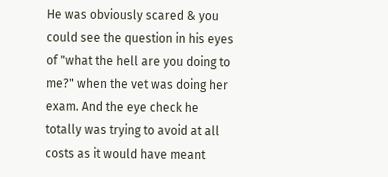He was obviously scared & you could see the question in his eyes of "what the hell are you doing to me?" when the vet was doing her exam. And the eye check he totally was trying to avoid at all costs as it would have meant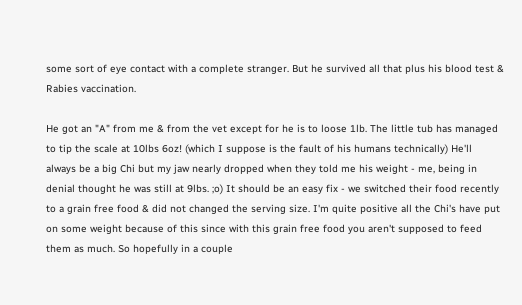some sort of eye contact with a complete stranger. But he survived all that plus his blood test & Rabies vaccination.

He got an "A" from me & from the vet except for he is to loose 1lb. The little tub has managed to tip the scale at 10lbs 6oz! (which I suppose is the fault of his humans technically) He'll always be a big Chi but my jaw nearly dropped when they told me his weight - me, being in denial thought he was still at 9lbs. ;o) It should be an easy fix - we switched their food recently to a grain free food & did not changed the serving size. I'm quite positive all the Chi's have put on some weight because of this since with this grain free food you aren't supposed to feed them as much. So hopefully in a couple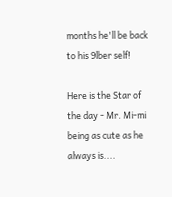months he'll be back to his 9lber self!

Here is the Star of the day - Mr. Mi-mi being as cute as he always is....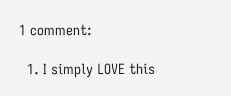1 comment:

  1. I simply LOVE this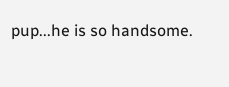pup...he is so handsome.